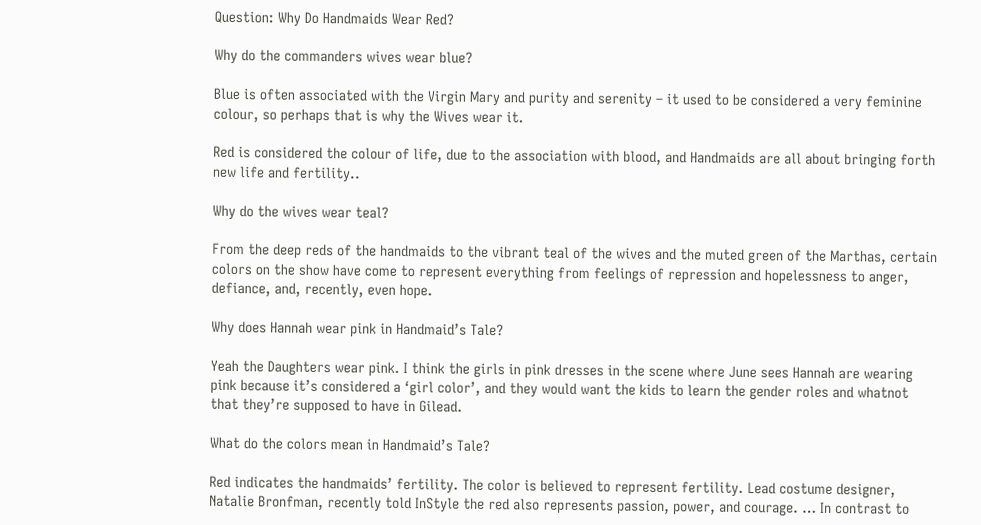Question: Why Do Handmaids Wear Red?

Why do the commanders wives wear blue?

Blue is often associated with the Virgin Mary and purity and serenity – it used to be considered a very feminine colour, so perhaps that is why the Wives wear it.

Red is considered the colour of life, due to the association with blood, and Handmaids are all about bringing forth new life and fertility..

Why do the wives wear teal?

From the deep reds of the handmaids to the vibrant teal of the wives and the muted green of the Marthas, certain colors on the show have come to represent everything from feelings of repression and hopelessness to anger, defiance, and, recently, even hope.

Why does Hannah wear pink in Handmaid’s Tale?

Yeah the Daughters wear pink. I think the girls in pink dresses in the scene where June sees Hannah are wearing pink because it’s considered a ‘girl color’, and they would want the kids to learn the gender roles and whatnot that they’re supposed to have in Gilead.

What do the colors mean in Handmaid’s Tale?

Red indicates the handmaids’ fertility. The color is believed to represent fertility. Lead costume designer, Natalie Bronfman, recently told InStyle the red also represents passion, power, and courage. … In contrast to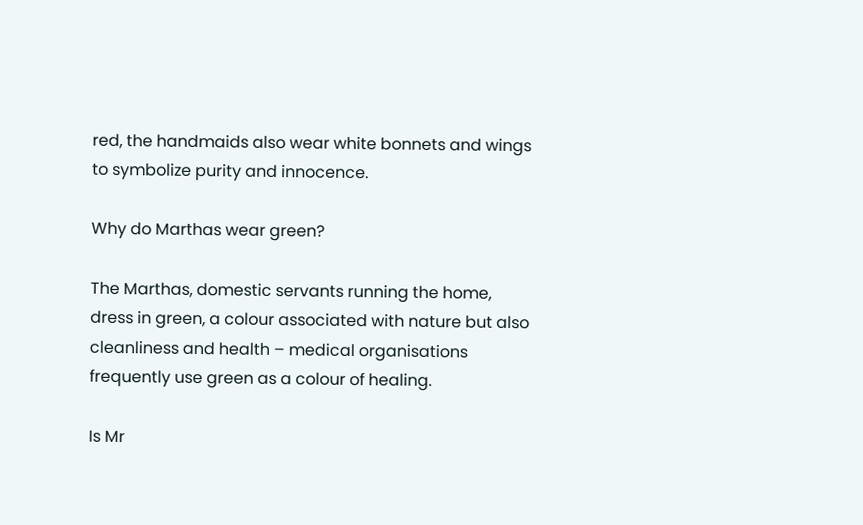red, the handmaids also wear white bonnets and wings to symbolize purity and innocence.

Why do Marthas wear green?

The Marthas, domestic servants running the home, dress in green, a colour associated with nature but also cleanliness and health – medical organisations frequently use green as a colour of healing.

Is Mr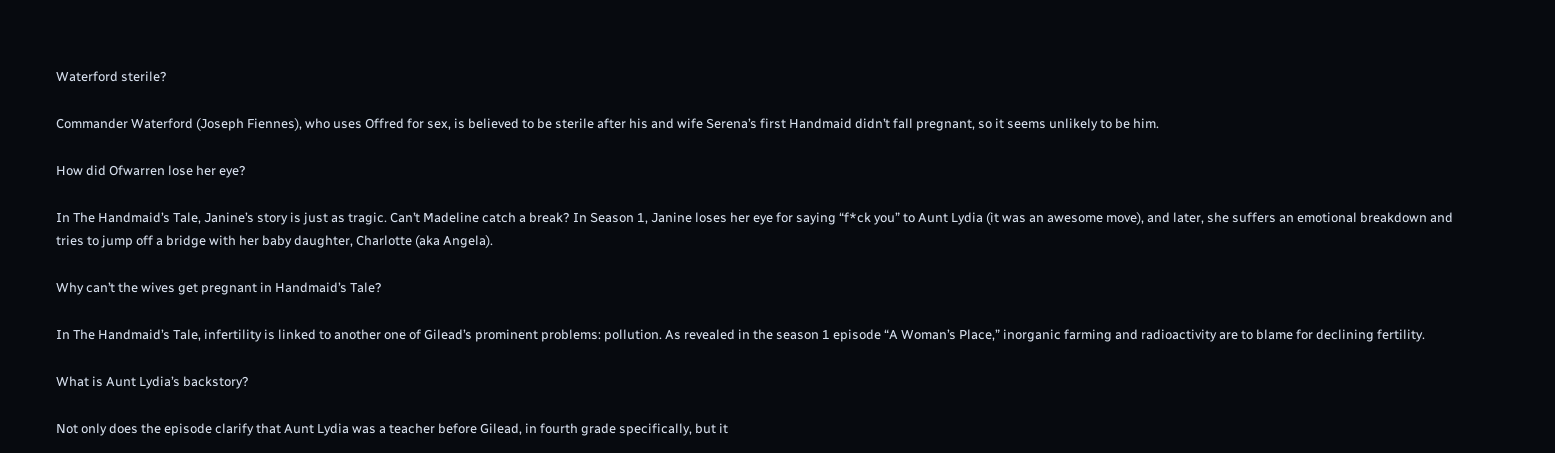Waterford sterile?

Commander Waterford (Joseph Fiennes), who uses Offred for sex, is believed to be sterile after his and wife Serena’s first Handmaid didn’t fall pregnant, so it seems unlikely to be him.

How did Ofwarren lose her eye?

In The Handmaid’s Tale, Janine’s story is just as tragic. Can’t Madeline catch a break? In Season 1, Janine loses her eye for saying “f*ck you” to Aunt Lydia (it was an awesome move), and later, she suffers an emotional breakdown and tries to jump off a bridge with her baby daughter, Charlotte (aka Angela).

Why can’t the wives get pregnant in Handmaid’s Tale?

In The Handmaid’s Tale, infertility is linked to another one of Gilead’s prominent problems: pollution. As revealed in the season 1 episode “A Woman’s Place,” inorganic farming and radioactivity are to blame for declining fertility.

What is Aunt Lydia’s backstory?

Not only does the episode clarify that Aunt Lydia was a teacher before Gilead, in fourth grade specifically, but it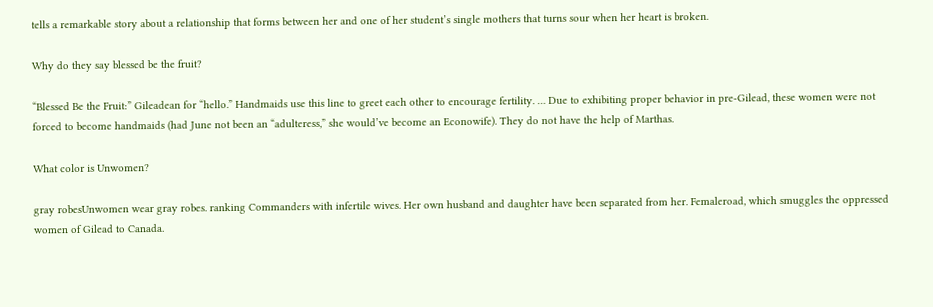tells a remarkable story about a relationship that forms between her and one of her student’s single mothers that turns sour when her heart is broken.

Why do they say blessed be the fruit?

“Blessed Be the Fruit:” Gileadean for “hello.” Handmaids use this line to greet each other to encourage fertility. … Due to exhibiting proper behavior in pre-Gilead, these women were not forced to become handmaids (had June not been an “adulteress,” she would’ve become an Econowife). They do not have the help of Marthas.

What color is Unwomen?

gray robesUnwomen wear gray robes. ranking Commanders with infertile wives. Her own husband and daughter have been separated from her. Femaleroad, which smuggles the oppressed women of Gilead to Canada.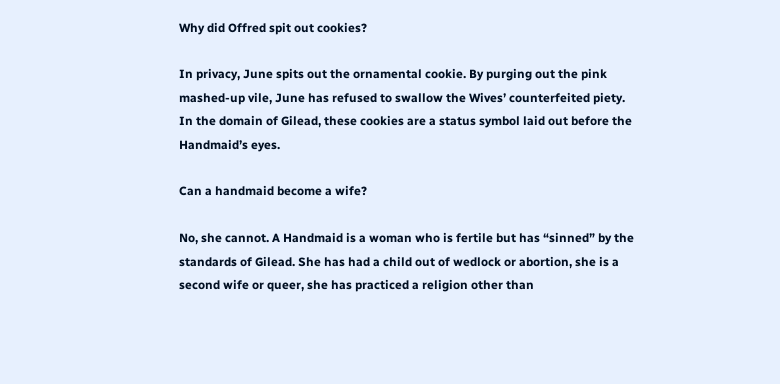Why did Offred spit out cookies?

In privacy, June spits out the ornamental cookie. By purging out the pink mashed-up vile, June has refused to swallow the Wives’ counterfeited piety. In the domain of Gilead, these cookies are a status symbol laid out before the Handmaid’s eyes.

Can a handmaid become a wife?

No, she cannot. A Handmaid is a woman who is fertile but has “sinned” by the standards of Gilead. She has had a child out of wedlock or abortion, she is a second wife or queer, she has practiced a religion other than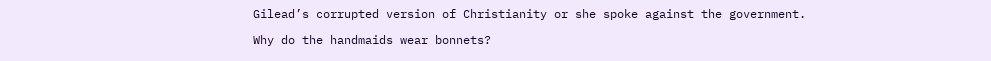Gilead’s corrupted version of Christianity or she spoke against the government.

Why do the handmaids wear bonnets?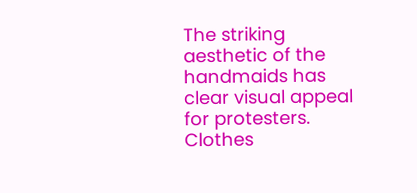The striking aesthetic of the handmaids has clear visual appeal for protesters. Clothes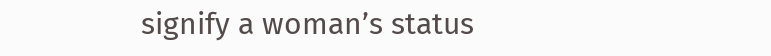signify a woman’s status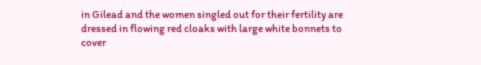in Gilead and the women singled out for their fertility are dressed in flowing red cloaks with large white bonnets to cover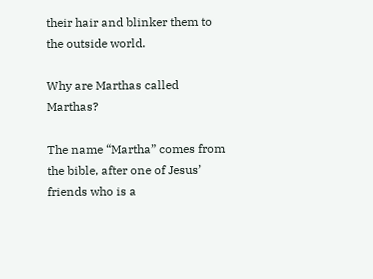their hair and blinker them to the outside world.

Why are Marthas called Marthas?

The name “Martha” comes from the bible, after one of Jesus’ friends who is a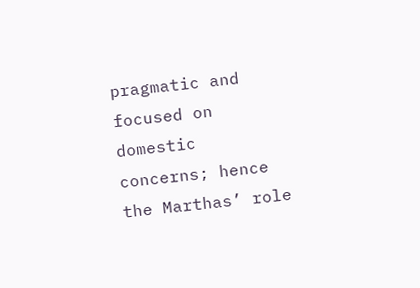pragmatic and focused on domestic concerns; hence the Marthas’ role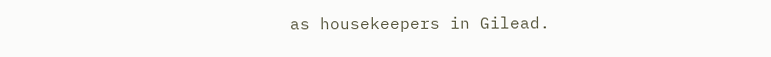as housekeepers in Gilead.